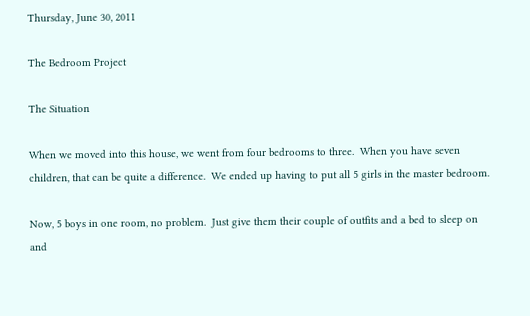Thursday, June 30, 2011

The Bedroom Project

The Situation

When we moved into this house, we went from four bedrooms to three.  When you have seven children, that can be quite a difference.  We ended up having to put all 5 girls in the master bedroom.

Now, 5 boys in one room, no problem.  Just give them their couple of outfits and a bed to sleep on and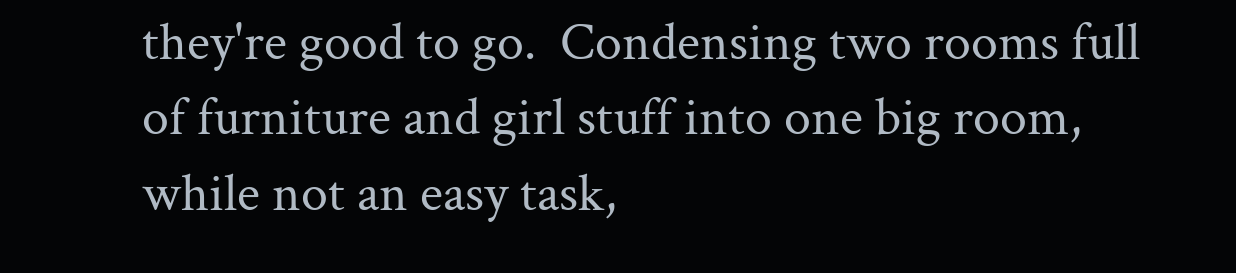they're good to go.  Condensing two rooms full of furniture and girl stuff into one big room, while not an easy task,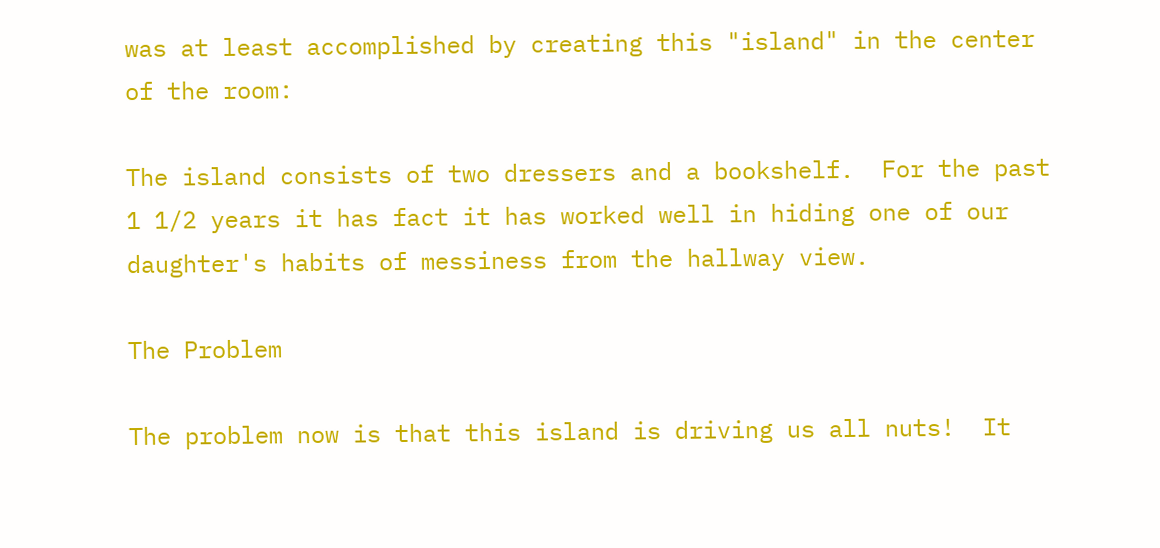was at least accomplished by creating this "island" in the center of the room:

The island consists of two dressers and a bookshelf.  For the past 1 1/2 years it has fact it has worked well in hiding one of our daughter's habits of messiness from the hallway view.

The Problem

The problem now is that this island is driving us all nuts!  It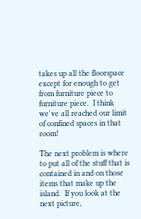takes up all the floorspace except for enough to get from furniture piece to furniture piece.  I think we've all reached our limit of confined spaces in that room!

The next problem is where to put all of the stuff that is contained in and on those items that make up the island.  If you look at the next picture,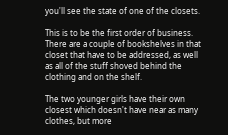you'll see the state of one of the closets.

This is to be the first order of business.  There are a couple of bookshelves in that closet that have to be addressed, as well as all of the stuff shoved behind the clothing and on the shelf.

The two younger girls have their own closest which doesn't have near as many clothes, but more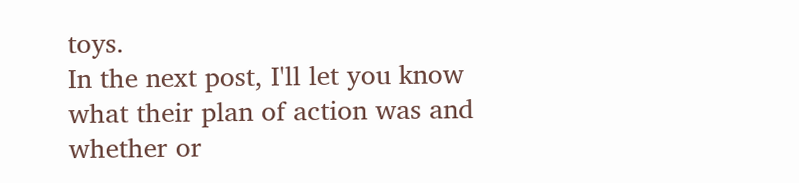toys.
In the next post, I'll let you know what their plan of action was and whether or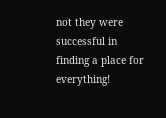not they were successful in finding a place for everything!